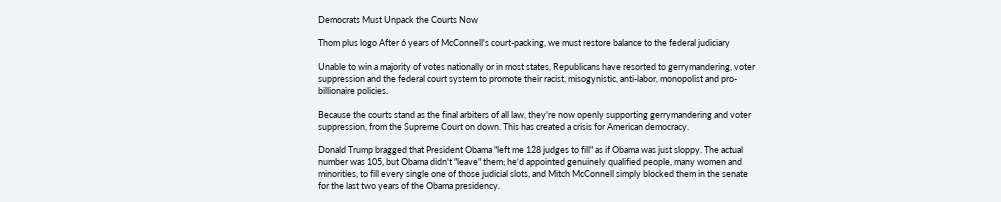Democrats Must Unpack the Courts Now

Thom plus logo After 6 years of McConnell's court-packing, we must restore balance to the federal judiciary

Unable to win a majority of votes nationally or in most states, Republicans have resorted to gerrymandering, voter suppression and the federal court system to promote their racist, misogynistic, anti-labor, monopolist and pro-billionaire policies.

Because the courts stand as the final arbiters of all law, they're now openly supporting gerrymandering and voter suppression, from the Supreme Court on down. This has created a crisis for American democracy.

Donald Trump bragged that President Obama "left me 128 judges to fill" as if Obama was just sloppy. The actual number was 105, but Obama didn't "leave" them; he'd appointed genuinely qualified people, many women and minorities, to fill every single one of those judicial slots, and Mitch McConnell simply blocked them in the senate for the last two years of the Obama presidency.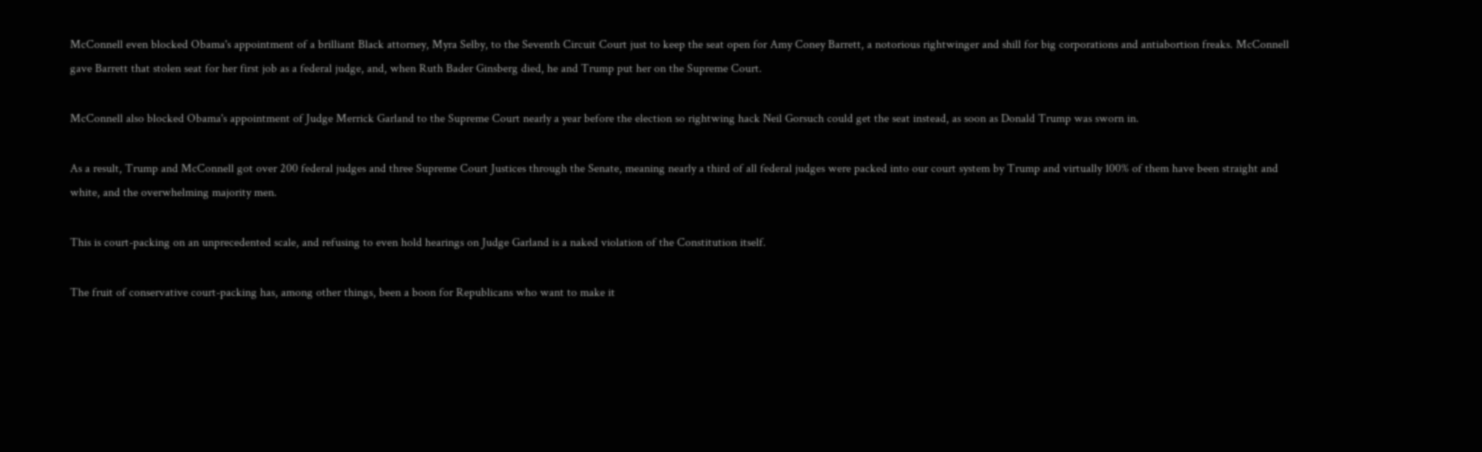McConnell even blocked Obama's appointment of a brilliant Black attorney, Myra Selby, to the Seventh Circuit Court just to keep the seat open for Amy Coney Barrett, a notorious rightwinger and shill for big corporations and antiabortion freaks. McConnell gave Barrett that stolen seat for her first job as a federal judge, and, when Ruth Bader Ginsberg died, he and Trump put her on the Supreme Court.

McConnell also blocked Obama's appointment of Judge Merrick Garland to the Supreme Court nearly a year before the election so rightwing hack Neil Gorsuch could get the seat instead, as soon as Donald Trump was sworn in.

As a result, Trump and McConnell got over 200 federal judges and three Supreme Court Justices through the Senate, meaning nearly a third of all federal judges were packed into our court system by Trump and virtually 100% of them have been straight and white, and the overwhelming majority men.

This is court-packing on an unprecedented scale, and refusing to even hold hearings on Judge Garland is a naked violation of the Constitution itself.

The fruit of conservative court-packing has, among other things, been a boon for Republicans who want to make it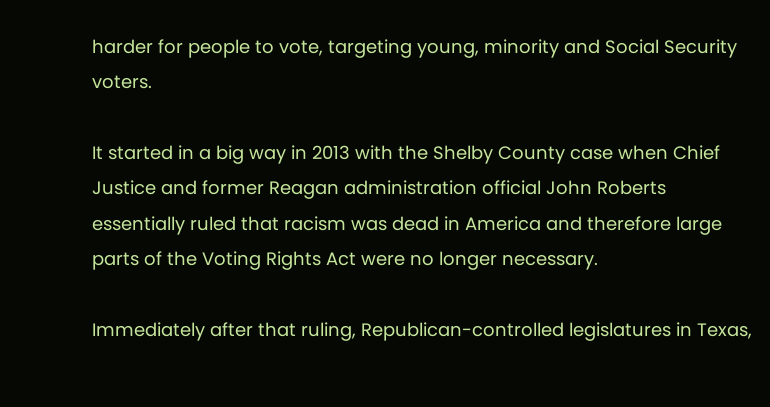harder for people to vote, targeting young, minority and Social Security voters.

It started in a big way in 2013 with the Shelby County case when Chief Justice and former Reagan administration official John Roberts essentially ruled that racism was dead in America and therefore large parts of the Voting Rights Act were no longer necessary.

Immediately after that ruling, Republican-controlled legislatures in Texas,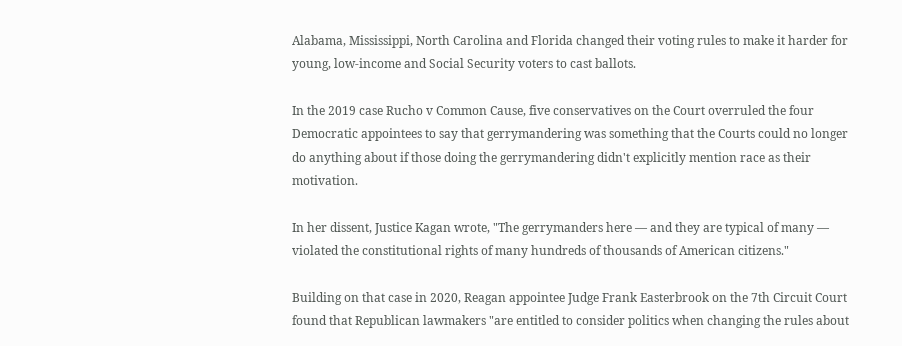Alabama, Mississippi, North Carolina and Florida changed their voting rules to make it harder for young, low-income and Social Security voters to cast ballots.

In the 2019 case Rucho v Common Cause, five conservatives on the Court overruled the four Democratic appointees to say that gerrymandering was something that the Courts could no longer do anything about if those doing the gerrymandering didn't explicitly mention race as their motivation.

In her dissent, Justice Kagan wrote, "The gerrymanders here — and they are typical of many — violated the constitutional rights of many hundreds of thousands of American citizens."

Building on that case in 2020, Reagan appointee Judge Frank Easterbrook on the 7th Circuit Court found that Republican lawmakers "are entitled to consider politics when changing the rules about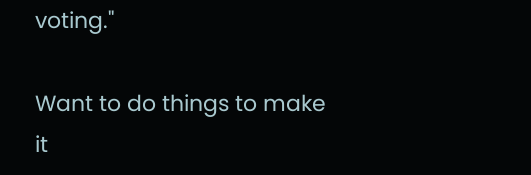voting."

Want to do things to make it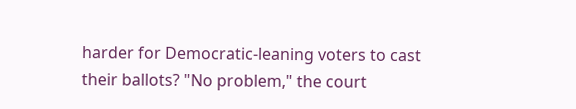harder for Democratic-leaning voters to cast their ballots? "No problem," the court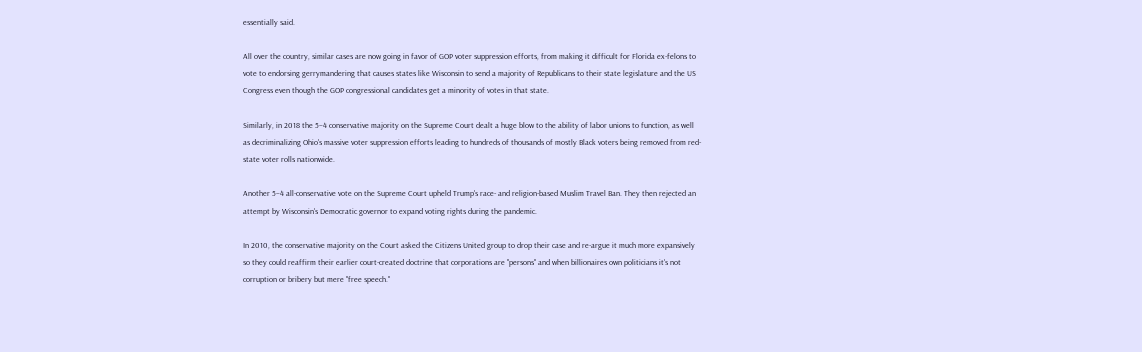essentially said.

All over the country, similar cases are now going in favor of GOP voter suppression efforts, from making it difficult for Florida ex-felons to vote to endorsing gerrymandering that causes states like Wisconsin to send a majority of Republicans to their state legislature and the US Congress even though the GOP congressional candidates get a minority of votes in that state.

Similarly, in 2018 the 5–4 conservative majority on the Supreme Court dealt a huge blow to the ability of labor unions to function, as well as decriminalizing Ohio's massive voter suppression efforts leading to hundreds of thousands of mostly Black voters being removed from red-state voter rolls nationwide.

Another 5–4 all-conservative vote on the Supreme Court upheld Trump's race- and religion-based Muslim Travel Ban. They then rejected an attempt by Wisconsin's Democratic governor to expand voting rights during the pandemic.

In 2010, the conservative majority on the Court asked the Citizens United group to drop their case and re-argue it much more expansively so they could reaffirm their earlier court-created doctrine that corporations are "persons" and when billionaires own politicians it's not corruption or bribery but mere "free speech."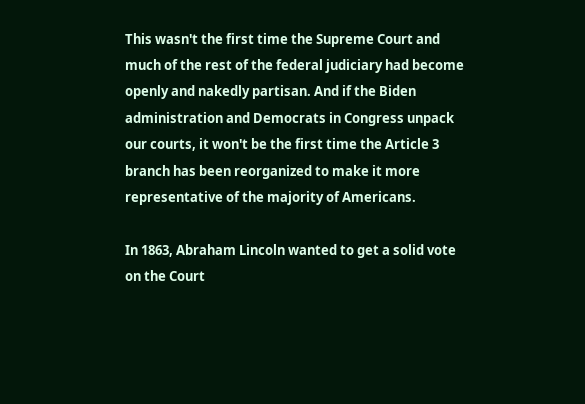This wasn't the first time the Supreme Court and much of the rest of the federal judiciary had become openly and nakedly partisan. And if the Biden administration and Democrats in Congress unpack our courts, it won't be the first time the Article 3 branch has been reorganized to make it more representative of the majority of Americans.

In 1863, Abraham Lincoln wanted to get a solid vote on the Court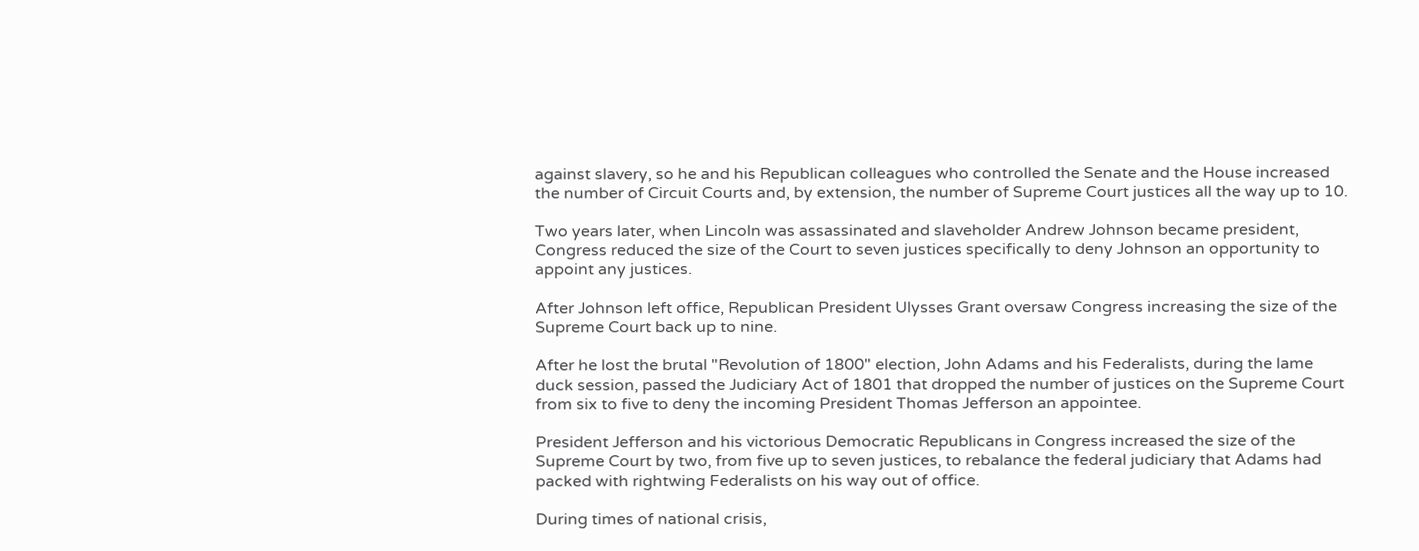against slavery, so he and his Republican colleagues who controlled the Senate and the House increased the number of Circuit Courts and, by extension, the number of Supreme Court justices all the way up to 10.

Two years later, when Lincoln was assassinated and slaveholder Andrew Johnson became president, Congress reduced the size of the Court to seven justices specifically to deny Johnson an opportunity to appoint any justices.

After Johnson left office, Republican President Ulysses Grant oversaw Congress increasing the size of the Supreme Court back up to nine.

After he lost the brutal "Revolution of 1800" election, John Adams and his Federalists, during the lame duck session, passed the Judiciary Act of 1801 that dropped the number of justices on the Supreme Court from six to five to deny the incoming President Thomas Jefferson an appointee.

President Jefferson and his victorious Democratic Republicans in Congress increased the size of the Supreme Court by two, from five up to seven justices, to rebalance the federal judiciary that Adams had packed with rightwing Federalists on his way out of office.

During times of national crisis,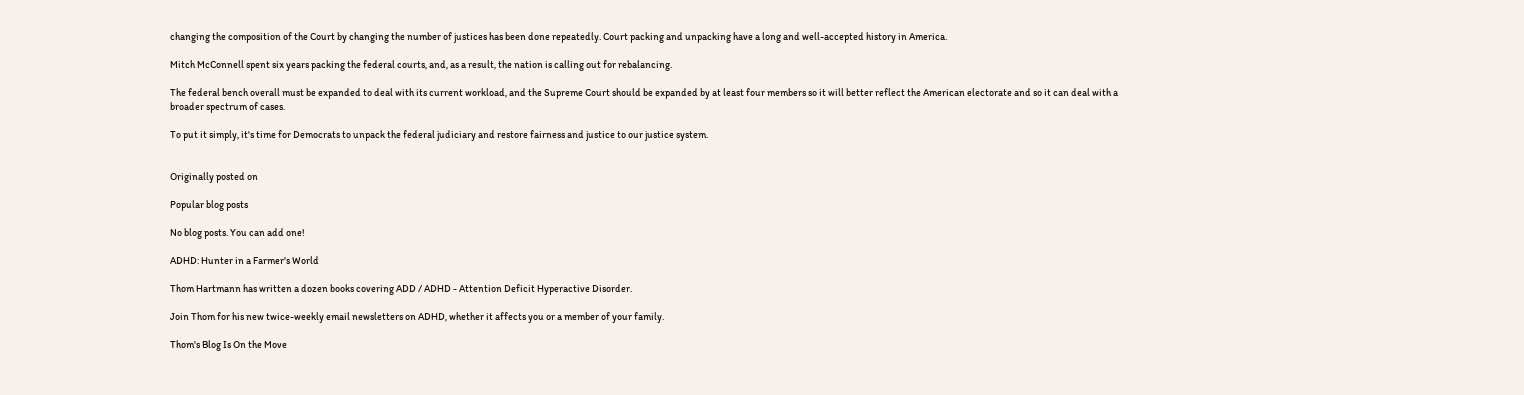changing the composition of the Court by changing the number of justices has been done repeatedly. Court packing and unpacking have a long and well-accepted history in America.

Mitch McConnell spent six years packing the federal courts, and, as a result, the nation is calling out for rebalancing.

The federal bench overall must be expanded to deal with its current workload, and the Supreme Court should be expanded by at least four members so it will better reflect the American electorate and so it can deal with a broader spectrum of cases.

To put it simply, it's time for Democrats to unpack the federal judiciary and restore fairness and justice to our justice system.


Originally posted on

Popular blog posts

No blog posts. You can add one!

ADHD: Hunter in a Farmer's World

Thom Hartmann has written a dozen books covering ADD / ADHD - Attention Deficit Hyperactive Disorder.

Join Thom for his new twice-weekly email newsletters on ADHD, whether it affects you or a member of your family.

Thom's Blog Is On the Move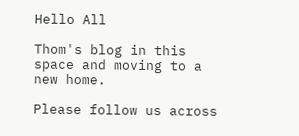Hello All

Thom's blog in this space and moving to a new home.

Please follow us across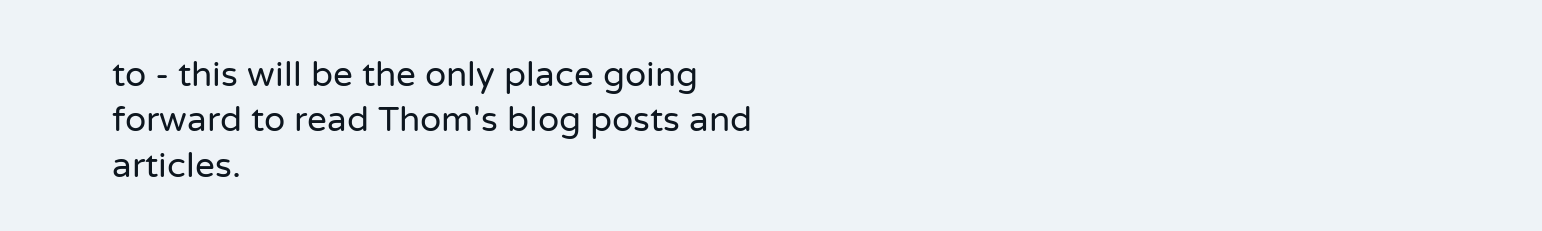to - this will be the only place going forward to read Thom's blog posts and articles.